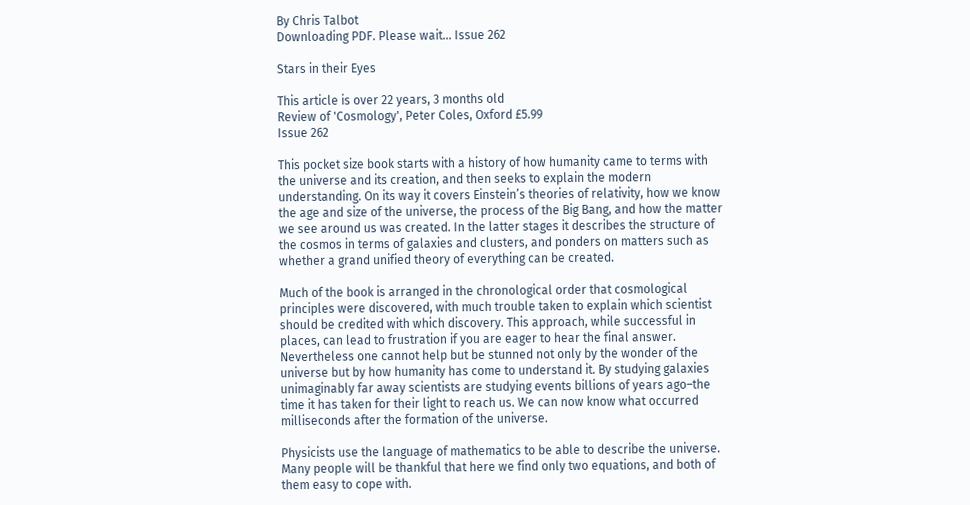By Chris Talbot
Downloading PDF. Please wait... Issue 262

Stars in their Eyes

This article is over 22 years, 3 months old
Review of 'Cosmology', Peter Coles, Oxford £5.99
Issue 262

This pocket size book starts with a history of how humanity came to terms with the universe and its creation, and then seeks to explain the modern understanding. On its way it covers Einstein’s theories of relativity, how we know the age and size of the universe, the process of the Big Bang, and how the matter we see around us was created. In the latter stages it describes the structure of the cosmos in terms of galaxies and clusters, and ponders on matters such as whether a grand unified theory of everything can be created.

Much of the book is arranged in the chronological order that cosmological principles were discovered, with much trouble taken to explain which scientist should be credited with which discovery. This approach, while successful in places, can lead to frustration if you are eager to hear the final answer. Nevertheless one cannot help but be stunned not only by the wonder of the universe but by how humanity has come to understand it. By studying galaxies unimaginably far away scientists are studying events billions of years ago–the time it has taken for their light to reach us. We can now know what occurred milliseconds after the formation of the universe.

Physicists use the language of mathematics to be able to describe the universe. Many people will be thankful that here we find only two equations, and both of them easy to cope with.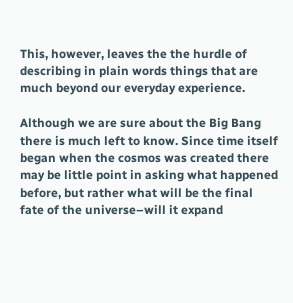This, however, leaves the the hurdle of describing in plain words things that are much beyond our everyday experience.

Although we are sure about the Big Bang there is much left to know. Since time itself began when the cosmos was created there may be little point in asking what happened before, but rather what will be the final fate of the universe–will it expand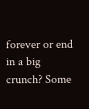forever or end in a big crunch? Some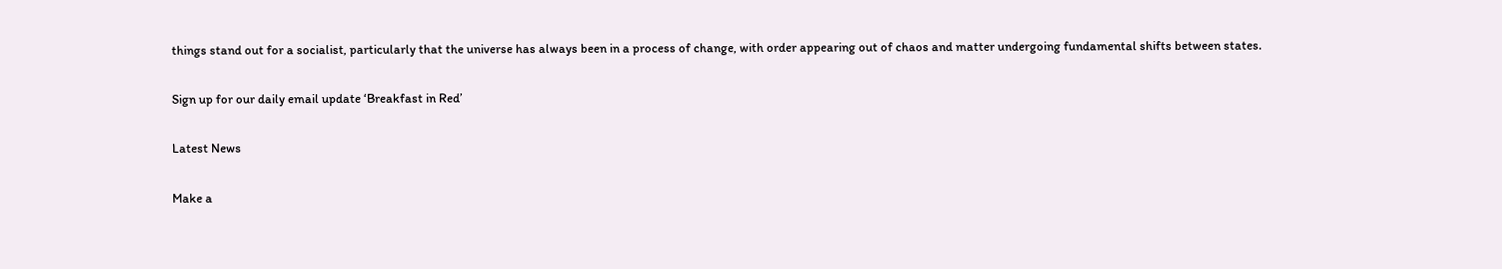things stand out for a socialist, particularly that the universe has always been in a process of change, with order appearing out of chaos and matter undergoing fundamental shifts between states.

Sign up for our daily email update ‘Breakfast in Red’

Latest News

Make a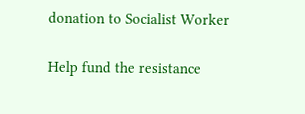donation to Socialist Worker

Help fund the resistance